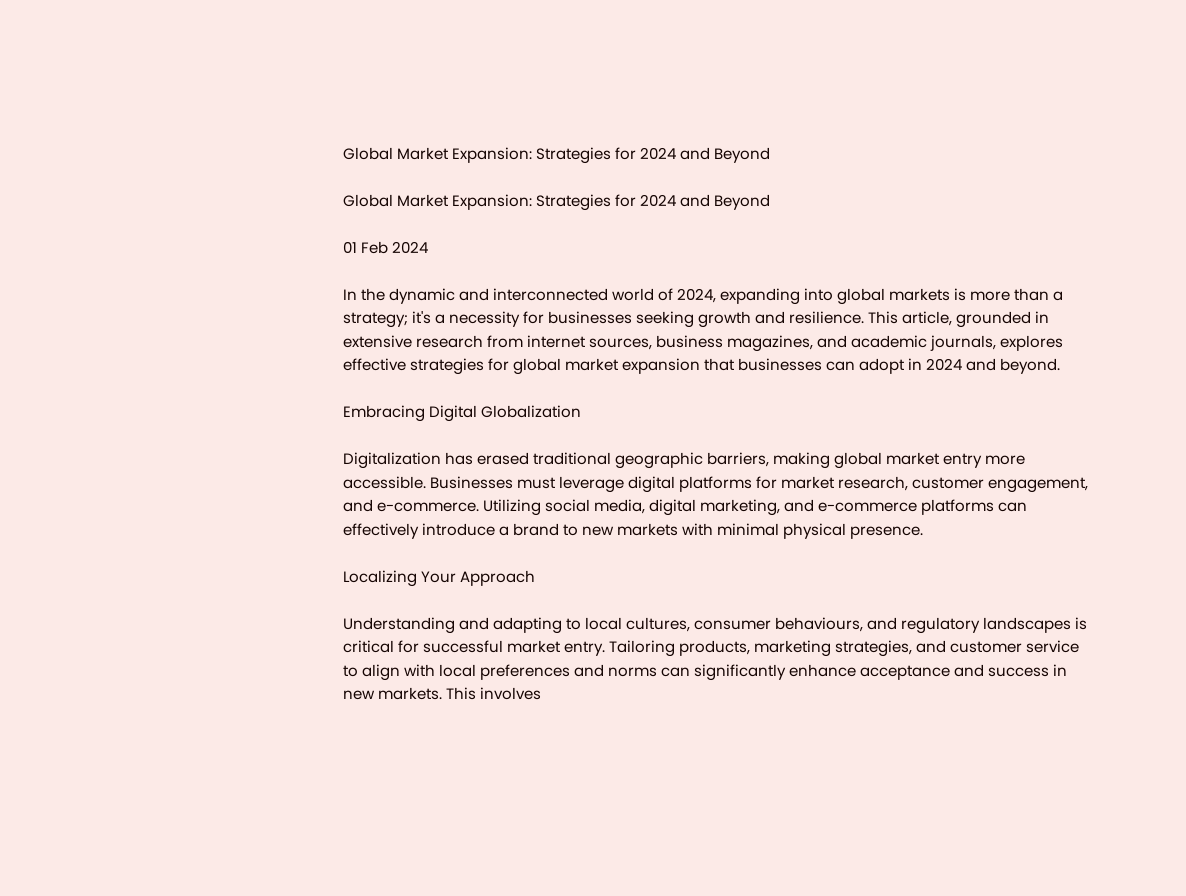Global Market Expansion: Strategies for 2024 and Beyond

Global Market Expansion: Strategies for 2024 and Beyond

01 Feb 2024

In the dynamic and interconnected world of 2024, expanding into global markets is more than a strategy; it's a necessity for businesses seeking growth and resilience. This article, grounded in extensive research from internet sources, business magazines, and academic journals, explores effective strategies for global market expansion that businesses can adopt in 2024 and beyond.

Embracing Digital Globalization

Digitalization has erased traditional geographic barriers, making global market entry more accessible. Businesses must leverage digital platforms for market research, customer engagement, and e-commerce. Utilizing social media, digital marketing, and e-commerce platforms can effectively introduce a brand to new markets with minimal physical presence.

Localizing Your Approach

Understanding and adapting to local cultures, consumer behaviours, and regulatory landscapes is critical for successful market entry. Tailoring products, marketing strategies, and customer service to align with local preferences and norms can significantly enhance acceptance and success in new markets. This involves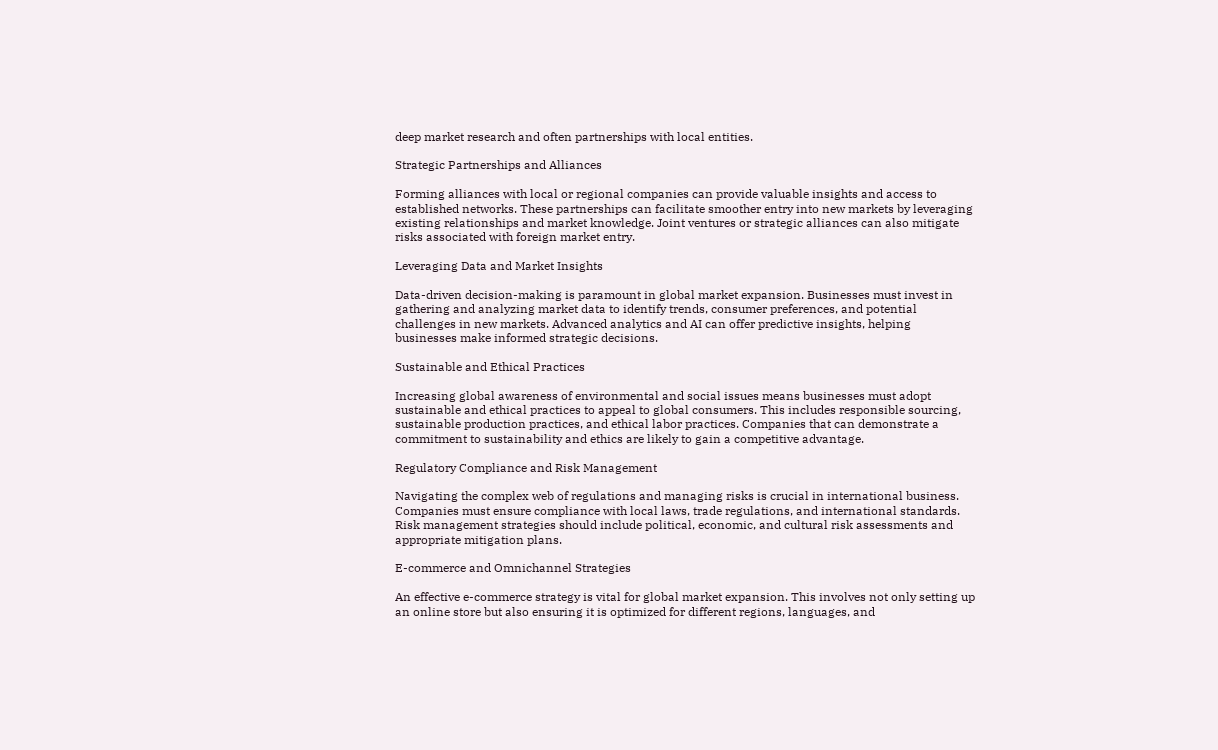deep market research and often partnerships with local entities.

Strategic Partnerships and Alliances

Forming alliances with local or regional companies can provide valuable insights and access to established networks. These partnerships can facilitate smoother entry into new markets by leveraging existing relationships and market knowledge. Joint ventures or strategic alliances can also mitigate risks associated with foreign market entry.

Leveraging Data and Market Insights

Data-driven decision-making is paramount in global market expansion. Businesses must invest in gathering and analyzing market data to identify trends, consumer preferences, and potential challenges in new markets. Advanced analytics and AI can offer predictive insights, helping businesses make informed strategic decisions.

Sustainable and Ethical Practices

Increasing global awareness of environmental and social issues means businesses must adopt sustainable and ethical practices to appeal to global consumers. This includes responsible sourcing, sustainable production practices, and ethical labor practices. Companies that can demonstrate a commitment to sustainability and ethics are likely to gain a competitive advantage.

Regulatory Compliance and Risk Management

Navigating the complex web of regulations and managing risks is crucial in international business. Companies must ensure compliance with local laws, trade regulations, and international standards. Risk management strategies should include political, economic, and cultural risk assessments and appropriate mitigation plans.

E-commerce and Omnichannel Strategies

An effective e-commerce strategy is vital for global market expansion. This involves not only setting up an online store but also ensuring it is optimized for different regions, languages, and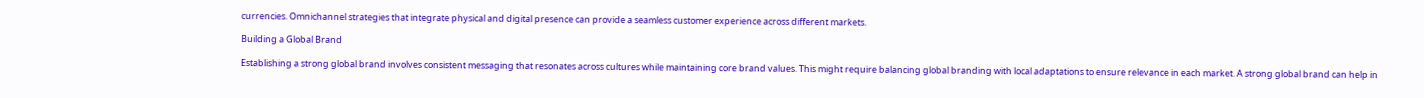currencies. Omnichannel strategies that integrate physical and digital presence can provide a seamless customer experience across different markets.

Building a Global Brand

Establishing a strong global brand involves consistent messaging that resonates across cultures while maintaining core brand values. This might require balancing global branding with local adaptations to ensure relevance in each market. A strong global brand can help in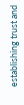establishing trust and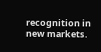recognition in new markets.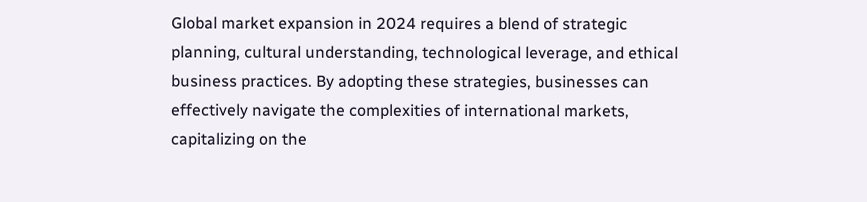Global market expansion in 2024 requires a blend of strategic planning, cultural understanding, technological leverage, and ethical business practices. By adopting these strategies, businesses can effectively navigate the complexities of international markets, capitalizing on the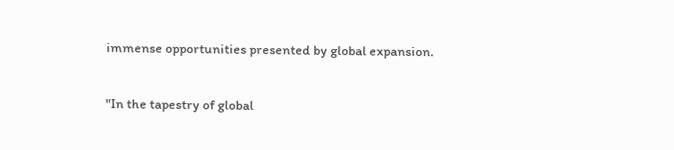immense opportunities presented by global expansion.

"In the tapestry of global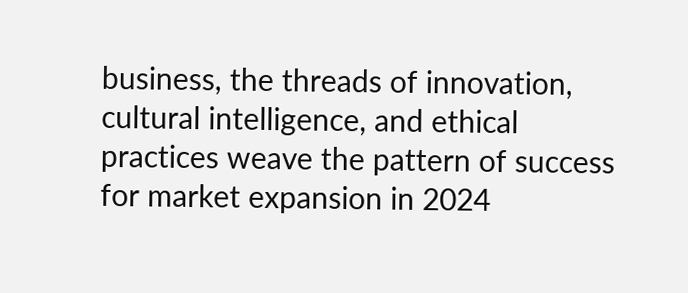business, the threads of innovation, cultural intelligence, and ethical practices weave the pattern of success for market expansion in 2024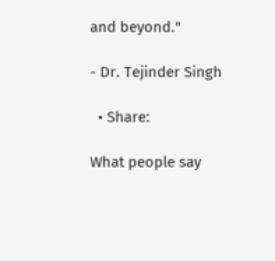and beyond."

- Dr. Tejinder Singh

  • Share:

What people say